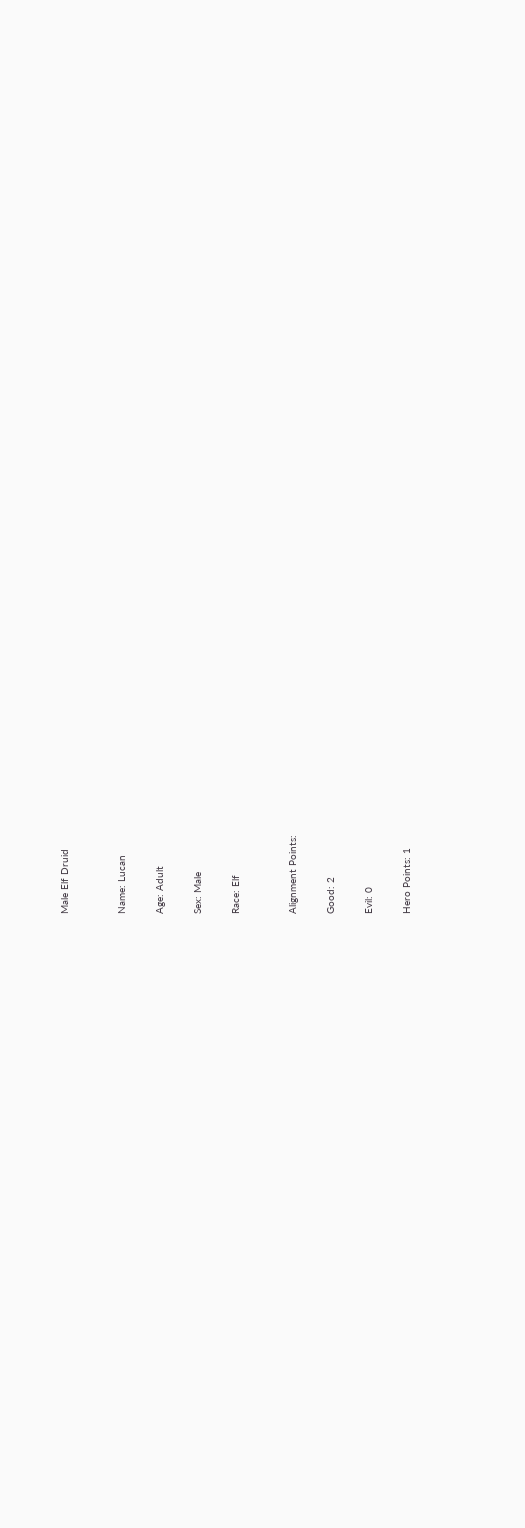Male Elf Druid


Name: Lucan

Age: Adult

Sex: Male

Race: Elf


Alignment Points:

Good: 2

Evil: 0

Hero Points: 1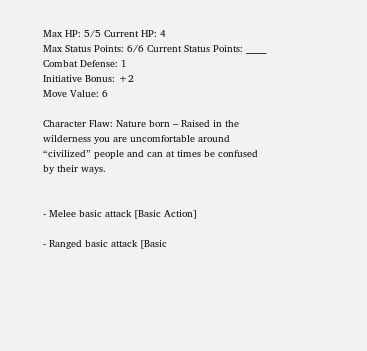Max HP: 5/5 Current HP: 4
Max Status Points: 6/6 Current Status Points: _____
Combat Defense: 1
Initiative Bonus: +2
Move Value: 6

Character Flaw: Nature born – Raised in the wilderness you are uncomfortable around “civilized” people and can at times be confused by their ways.


- Melee basic attack [Basic Action]

- Ranged basic attack [Basic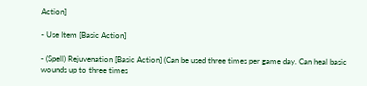Action]

- Use Item [Basic Action]

- (Spell) Rejuvenation [Basic Action] (Can be used three times per game day. Can heal basic wounds up to three times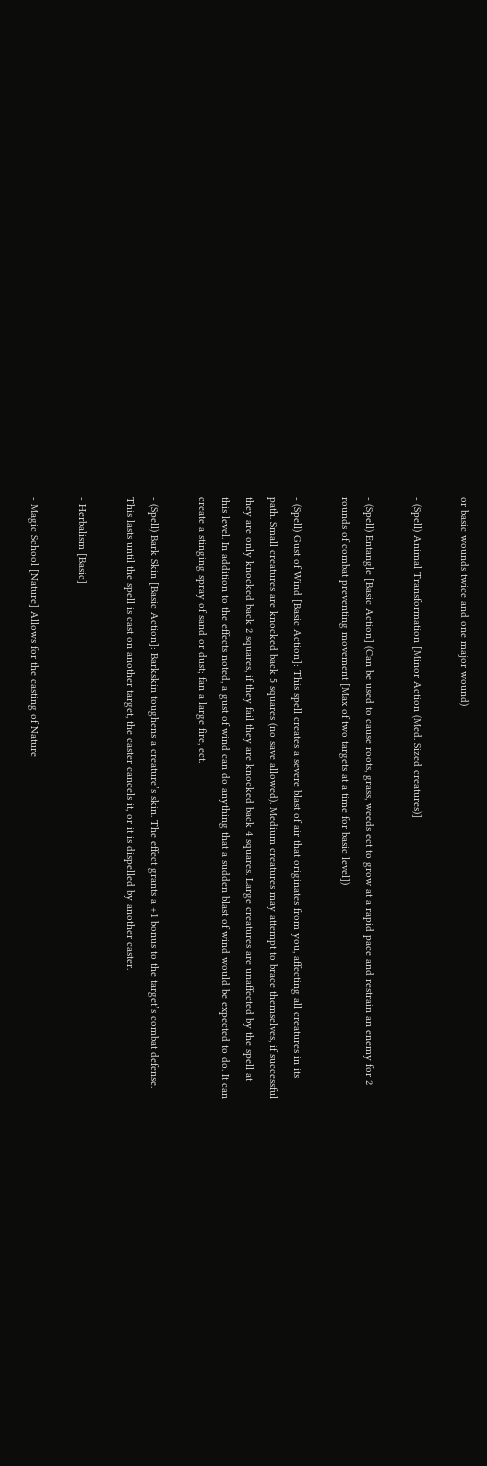or basic wounds twice and one major wound)

- (Spell) Animal Transformation [Minor Action (Med. Sized creatures)]

- (Spell) Entangle [Basic Action] (Can be used to cause roots, grass, weeds ect to grow at a rapid pace and restrain an enemy for 2 rounds of combat preventing movement [Max of two targets at a time for basic level])

- (Spell) Gust of Wind [Basic Action]: This spell creates a severe blast of air that originates from you, affecting all creatures in its path. Small creatures are knocked back 5 squares (no save allowed). Medium creatures may attempt to brace themselves, if successful they are only knocked back 2 squares, if they fail they are knocked back 4 squares. Large creatures are unaffected by the spell at this level. In addition to the effects noted, a gust of wind can do anything that a sudden blast of wind would be expected to do. It can create a stinging spray of sand or dust; fan a large fire, ect.

- (Spell) Bark Skin [Basic Action]: Barkskin toughens a creature’s skin. The effect grants a +1 bonus to the target’s combat defense. This lasts until the spell is cast on another target, the caster cancels it, or it is dispelled by another caster.

- Herbalism [Basic]

- Magic School [Nature] Allows for the casting of Nature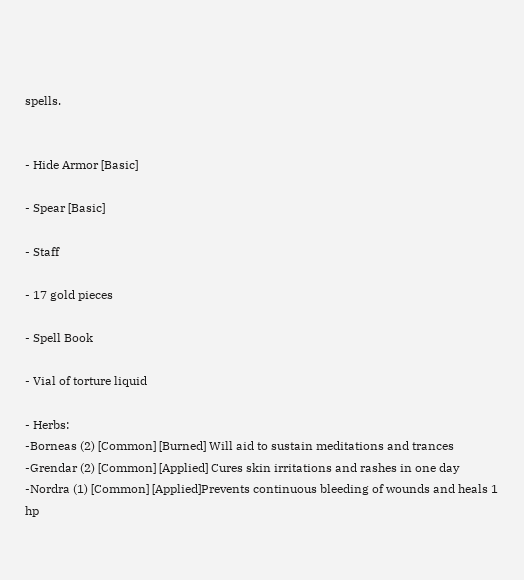spells.


- Hide Armor [Basic]

- Spear [Basic]

- Staff

- 17 gold pieces

- Spell Book

- Vial of torture liquid

- Herbs:
-Borneas (2) [Common] [Burned] Will aid to sustain meditations and trances
-Grendar (2) [Common] [Applied] Cures skin irritations and rashes in one day
-Nordra (1) [Common] [Applied]Prevents continuous bleeding of wounds and heals 1 hp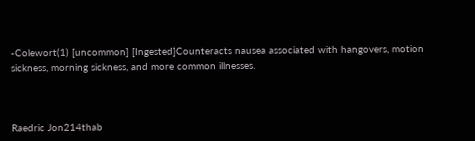-Colewort(1) [uncommon] [Ingested]Counteracts nausea associated with hangovers, motion sickness, morning sickness, and more common illnesses.



Raedric Jon214thab